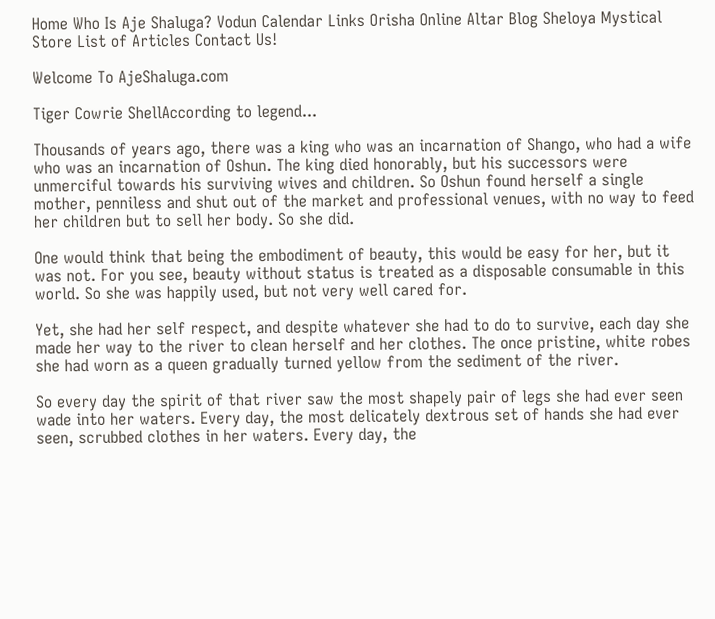Home Who Is Aje Shaluga? Vodun Calendar Links Orisha Online Altar Blog Sheloya Mystical Store List of Articles Contact Us!

Welcome To AjeShaluga.com

Tiger Cowrie ShellAccording to legend...

Thousands of years ago, there was a king who was an incarnation of Shango, who had a wife who was an incarnation of Oshun. The king died honorably, but his successors were unmerciful towards his surviving wives and children. So Oshun found herself a single mother, penniless and shut out of the market and professional venues, with no way to feed her children but to sell her body. So she did.

One would think that being the embodiment of beauty, this would be easy for her, but it was not. For you see, beauty without status is treated as a disposable consumable in this world. So she was happily used, but not very well cared for.

Yet, she had her self respect, and despite whatever she had to do to survive, each day she made her way to the river to clean herself and her clothes. The once pristine, white robes she had worn as a queen gradually turned yellow from the sediment of the river.

So every day the spirit of that river saw the most shapely pair of legs she had ever seen wade into her waters. Every day, the most delicately dextrous set of hands she had ever seen, scrubbed clothes in her waters. Every day, the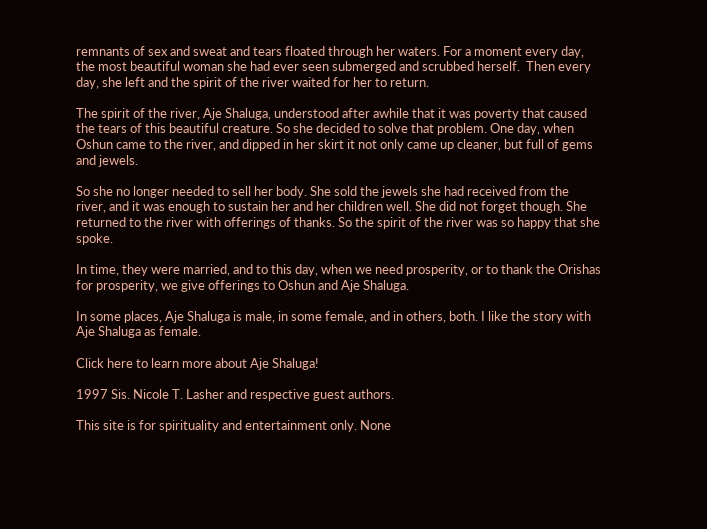remnants of sex and sweat and tears floated through her waters. For a moment every day, the most beautiful woman she had ever seen submerged and scrubbed herself.  Then every day, she left and the spirit of the river waited for her to return.

The spirit of the river, Aje Shaluga, understood after awhile that it was poverty that caused the tears of this beautiful creature. So she decided to solve that problem. One day, when Oshun came to the river, and dipped in her skirt it not only came up cleaner, but full of gems and jewels.

So she no longer needed to sell her body. She sold the jewels she had received from the river, and it was enough to sustain her and her children well. She did not forget though. She returned to the river with offerings of thanks. So the spirit of the river was so happy that she spoke.

In time, they were married, and to this day, when we need prosperity, or to thank the Orishas for prosperity, we give offerings to Oshun and Aje Shaluga.

In some places, Aje Shaluga is male, in some female, and in others, both. I like the story with Aje Shaluga as female.

Click here to learn more about Aje Shaluga!

1997 Sis. Nicole T. Lasher and respective guest authors.

This site is for spirituality and entertainment only. None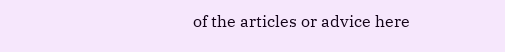of the articles or advice here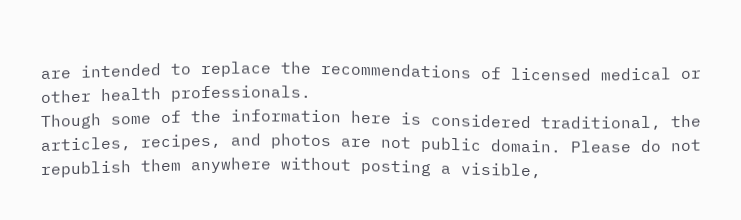are intended to replace the recommendations of licensed medical or other health professionals.
Though some of the information here is considered traditional, the articles, recipes, and photos are not public domain. Please do not republish them anywhere without posting a visible,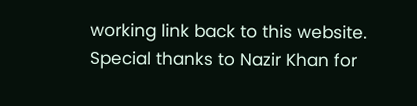working link back to this website.
Special thanks to Nazir Khan for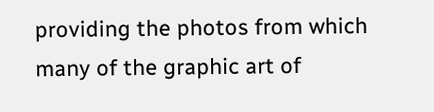providing the photos from which many of the graphic art of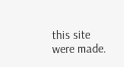this site were made.